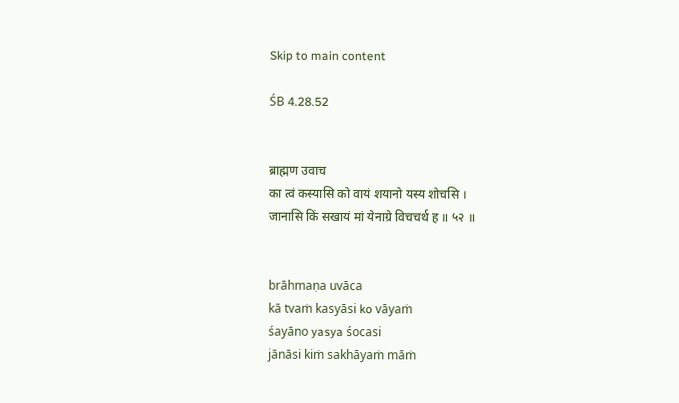Skip to main content

ŚB 4.28.52


ब्राह्मण उवाच
का त्वं कस्यासि को वायं शयानो यस्य शोचसि ।
जानासि किं सखायं मां येनाग्रे विचचर्थ ह ॥ ५२ ॥


brāhmaṇa uvāca
kā tvaṁ kasyāsi ko vāyaṁ
śayāno yasya śocasi
jānāsi kiṁ sakhāyaṁ māṁ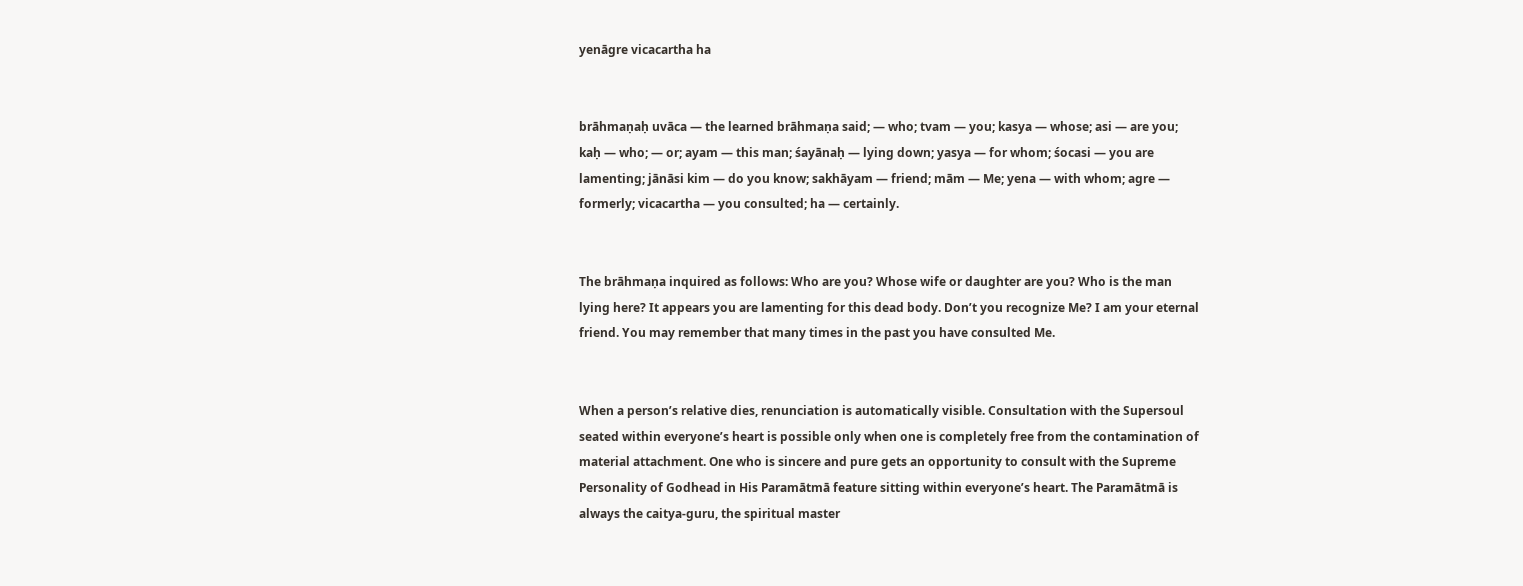yenāgre vicacartha ha


brāhmaṇaḥ uvāca — the learned brāhmaṇa said; — who; tvam — you; kasya — whose; asi — are you; kaḥ — who; — or; ayam — this man; śayānaḥ — lying down; yasya — for whom; śocasi — you are lamenting; jānāsi kim — do you know; sakhāyam — friend; mām — Me; yena — with whom; agre — formerly; vicacartha — you consulted; ha — certainly.


The brāhmaṇa inquired as follows: Who are you? Whose wife or daughter are you? Who is the man lying here? It appears you are lamenting for this dead body. Don’t you recognize Me? I am your eternal friend. You may remember that many times in the past you have consulted Me.


When a person’s relative dies, renunciation is automatically visible. Consultation with the Supersoul seated within everyone’s heart is possible only when one is completely free from the contamination of material attachment. One who is sincere and pure gets an opportunity to consult with the Supreme Personality of Godhead in His Paramātmā feature sitting within everyone’s heart. The Paramātmā is always the caitya-guru, the spiritual master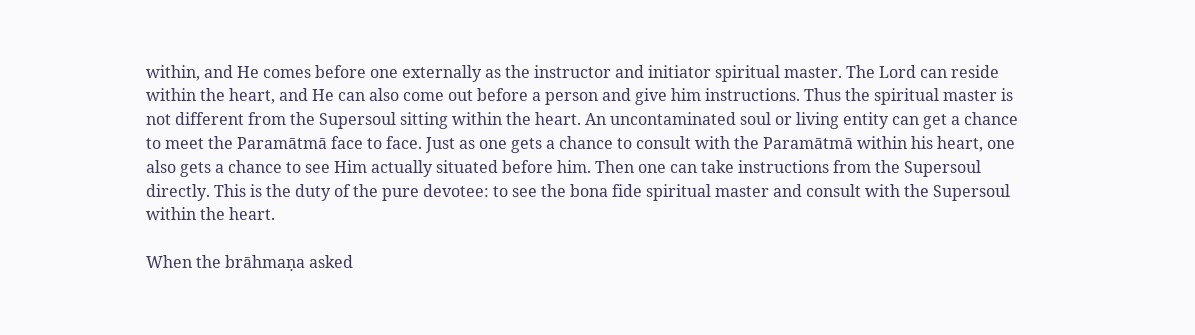within, and He comes before one externally as the instructor and initiator spiritual master. The Lord can reside within the heart, and He can also come out before a person and give him instructions. Thus the spiritual master is not different from the Supersoul sitting within the heart. An uncontaminated soul or living entity can get a chance to meet the Paramātmā face to face. Just as one gets a chance to consult with the Paramātmā within his heart, one also gets a chance to see Him actually situated before him. Then one can take instructions from the Supersoul directly. This is the duty of the pure devotee: to see the bona fide spiritual master and consult with the Supersoul within the heart.

When the brāhmaṇa asked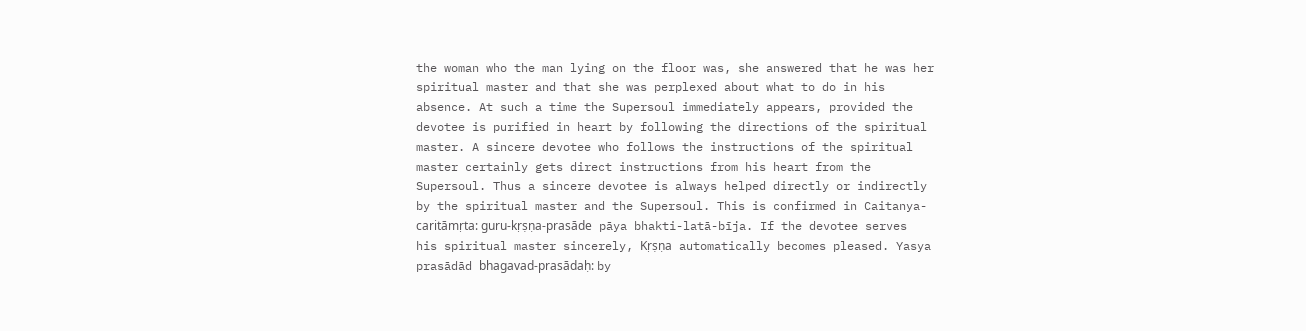the woman who the man lying on the floor was, she answered that he was her spiritual master and that she was perplexed about what to do in his absence. At such a time the Supersoul immediately appears, provided the devotee is purified in heart by following the directions of the spiritual master. A sincere devotee who follows the instructions of the spiritual master certainly gets direct instructions from his heart from the Supersoul. Thus a sincere devotee is always helped directly or indirectly by the spiritual master and the Supersoul. This is confirmed in Caitanya-caritāmṛta: guru-kṛṣṇa-prasāde pāya bhakti-latā-bīja. If the devotee serves his spiritual master sincerely, Kṛṣṇa automatically becomes pleased. Yasya prasādād bhagavad-prasādaḥ: by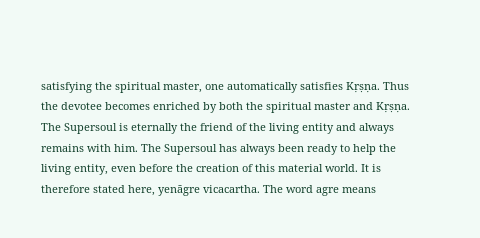satisfying the spiritual master, one automatically satisfies Kṛṣṇa. Thus the devotee becomes enriched by both the spiritual master and Kṛṣṇa. The Supersoul is eternally the friend of the living entity and always remains with him. The Supersoul has always been ready to help the living entity, even before the creation of this material world. It is therefore stated here, yenāgre vicacartha. The word agre means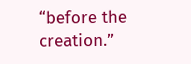“before the creation.”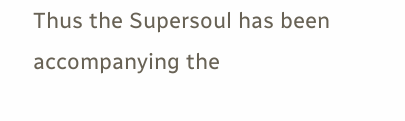Thus the Supersoul has been accompanying the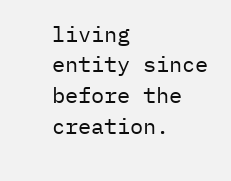living entity since before the creation.